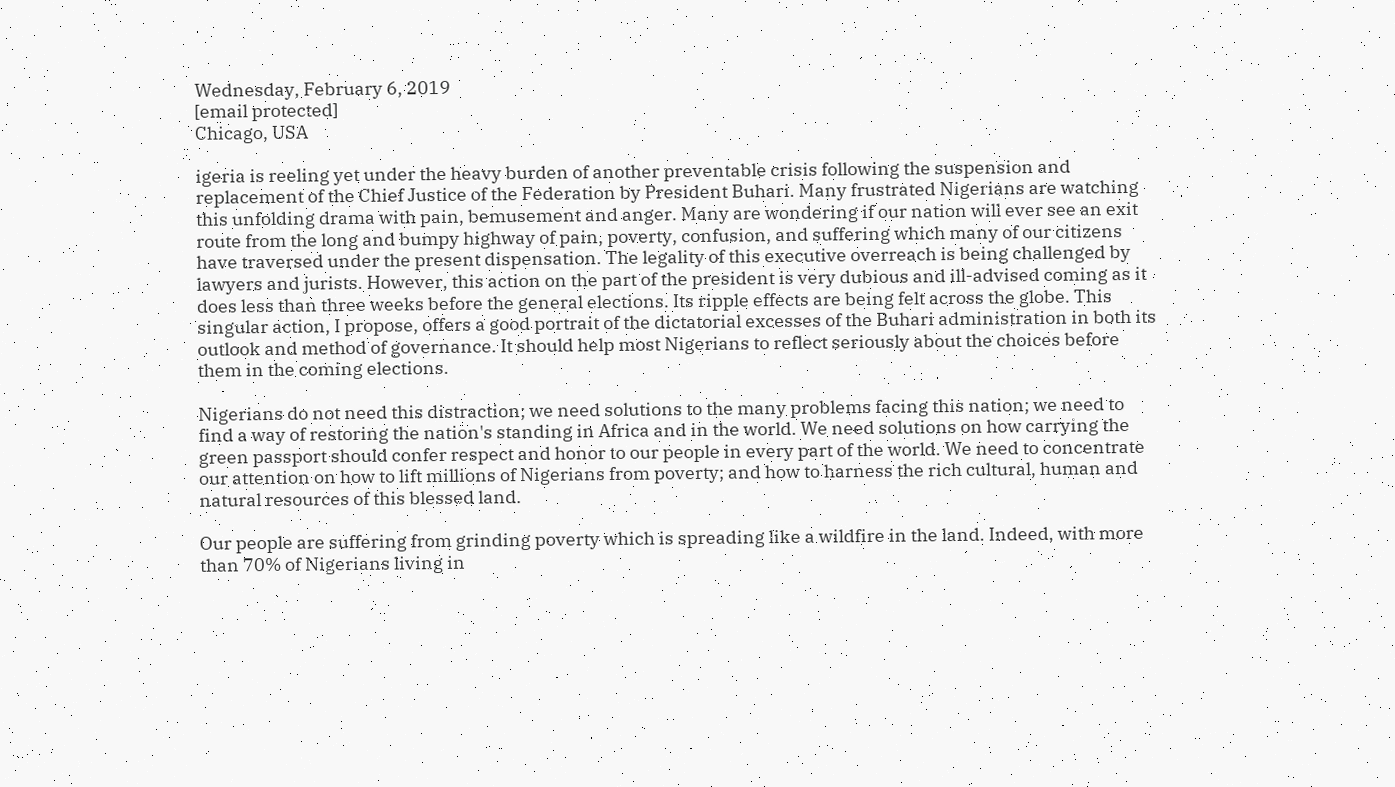Wednesday, February 6, 2019
[email protected]
Chicago, USA

igeria is reeling yet under the heavy burden of another preventable crisis following the suspension and replacement of the Chief Justice of the Federation by President Buhari. Many frustrated Nigerians are watching this unfolding drama with pain, bemusement and anger. Many are wondering if our nation will ever see an exit route from the long and bumpy highway of pain, poverty, confusion, and suffering which many of our citizens have traversed under the present dispensation. The legality of this executive overreach is being challenged by lawyers and jurists. However, this action on the part of the president is very dubious and ill-advised coming as it does less than three weeks before the general elections. Its ripple effects are being felt across the globe. This singular action, I propose, offers a good portrait of the dictatorial excesses of the Buhari administration in both its outlook and method of governance. It should help most Nigerians to reflect seriously about the choices before them in the coming elections.

Nigerians do not need this distraction; we need solutions to the many problems facing this nation; we need to find a way of restoring the nation's standing in Africa and in the world. We need solutions on how carrying the green passport should confer respect and honor to our people in every part of the world. We need to concentrate our attention on how to lift millions of Nigerians from poverty; and how to harness the rich cultural, human and natural resources of this blessed land.

Our people are suffering from grinding poverty which is spreading like a wildfire in the land. Indeed, with more than 70% of Nigerians living in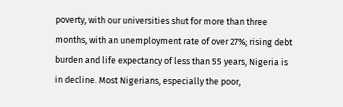poverty, with our universities shut for more than three months, with an unemployment rate of over 27%; rising debt burden and life expectancy of less than 55 years, Nigeria is in decline. Most Nigerians, especially the poor,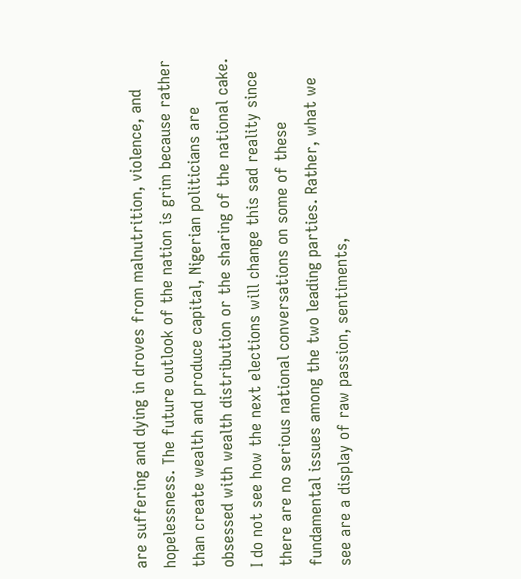are suffering and dying in droves from malnutrition, violence, and hopelessness. The future outlook of the nation is grim because rather than create wealth and produce capital, Nigerian politicians are obsessed with wealth distribution or the sharing of the national cake. I do not see how the next elections will change this sad reality since there are no serious national conversations on some of these fundamental issues among the two leading parties. Rather, what we see are a display of raw passion, sentiments,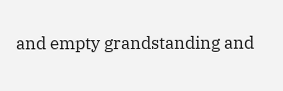and empty grandstanding and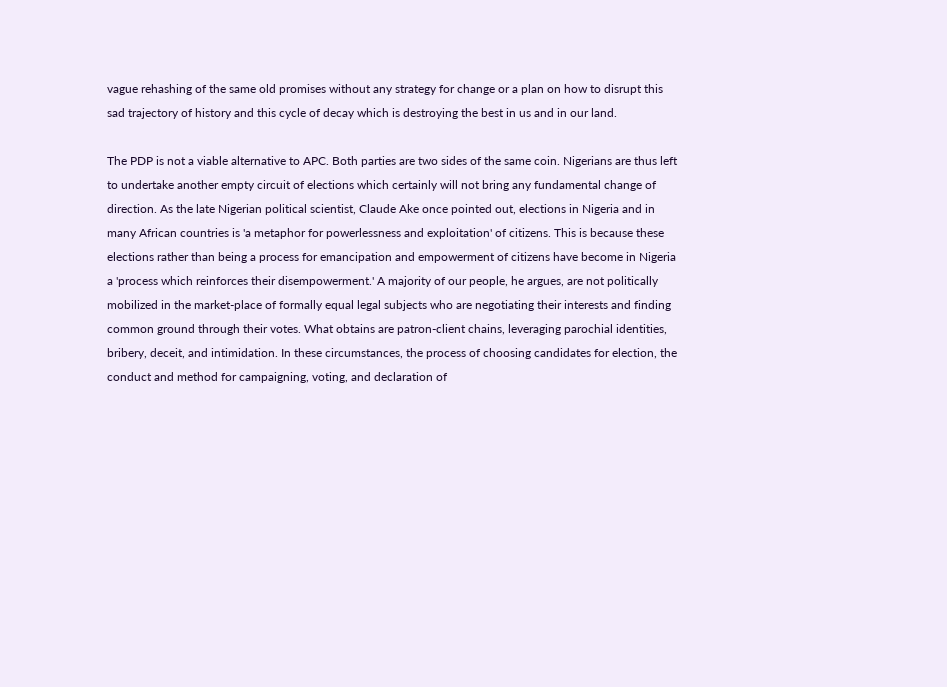vague rehashing of the same old promises without any strategy for change or a plan on how to disrupt this sad trajectory of history and this cycle of decay which is destroying the best in us and in our land.

The PDP is not a viable alternative to APC. Both parties are two sides of the same coin. Nigerians are thus left to undertake another empty circuit of elections which certainly will not bring any fundamental change of direction. As the late Nigerian political scientist, Claude Ake once pointed out, elections in Nigeria and in many African countries is 'a metaphor for powerlessness and exploitation' of citizens. This is because these elections rather than being a process for emancipation and empowerment of citizens have become in Nigeria a 'process which reinforces their disempowerment.' A majority of our people, he argues, are not politically mobilized in the market-place of formally equal legal subjects who are negotiating their interests and finding common ground through their votes. What obtains are patron-client chains, leveraging parochial identities, bribery, deceit, and intimidation. In these circumstances, the process of choosing candidates for election, the conduct and method for campaigning, voting, and declaration of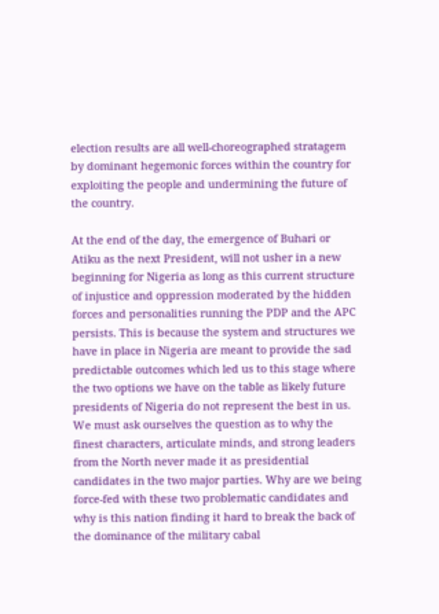election results are all well-choreographed stratagem by dominant hegemonic forces within the country for exploiting the people and undermining the future of the country.

At the end of the day, the emergence of Buhari or Atiku as the next President, will not usher in a new beginning for Nigeria as long as this current structure of injustice and oppression moderated by the hidden forces and personalities running the PDP and the APC persists. This is because the system and structures we have in place in Nigeria are meant to provide the sad predictable outcomes which led us to this stage where the two options we have on the table as likely future presidents of Nigeria do not represent the best in us. We must ask ourselves the question as to why the finest characters, articulate minds, and strong leaders from the North never made it as presidential candidates in the two major parties. Why are we being force-fed with these two problematic candidates and why is this nation finding it hard to break the back of the dominance of the military cabal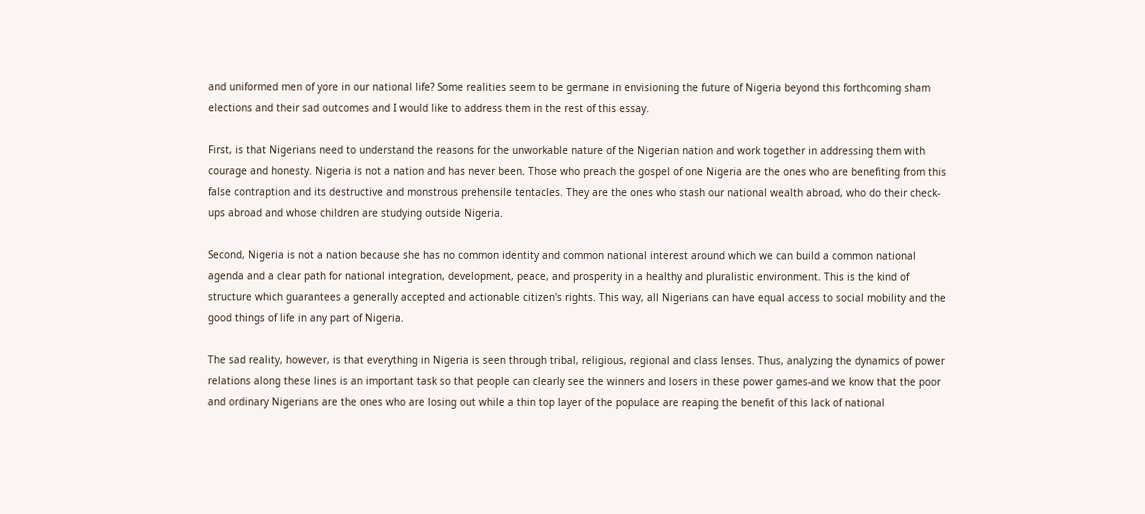and uniformed men of yore in our national life? Some realities seem to be germane in envisioning the future of Nigeria beyond this forthcoming sham elections and their sad outcomes and I would like to address them in the rest of this essay.

First, is that Nigerians need to understand the reasons for the unworkable nature of the Nigerian nation and work together in addressing them with courage and honesty. Nigeria is not a nation and has never been. Those who preach the gospel of one Nigeria are the ones who are benefiting from this false contraption and its destructive and monstrous prehensile tentacles. They are the ones who stash our national wealth abroad, who do their check-ups abroad and whose children are studying outside Nigeria.

Second, Nigeria is not a nation because she has no common identity and common national interest around which we can build a common national agenda and a clear path for national integration, development, peace, and prosperity in a healthy and pluralistic environment. This is the kind of structure which guarantees a generally accepted and actionable citizen's rights. This way, all Nigerians can have equal access to social mobility and the good things of life in any part of Nigeria.

The sad reality, however, is that everything in Nigeria is seen through tribal, religious, regional and class lenses. Thus, analyzing the dynamics of power relations along these lines is an important task so that people can clearly see the winners and losers in these power games-and we know that the poor and ordinary Nigerians are the ones who are losing out while a thin top layer of the populace are reaping the benefit of this lack of national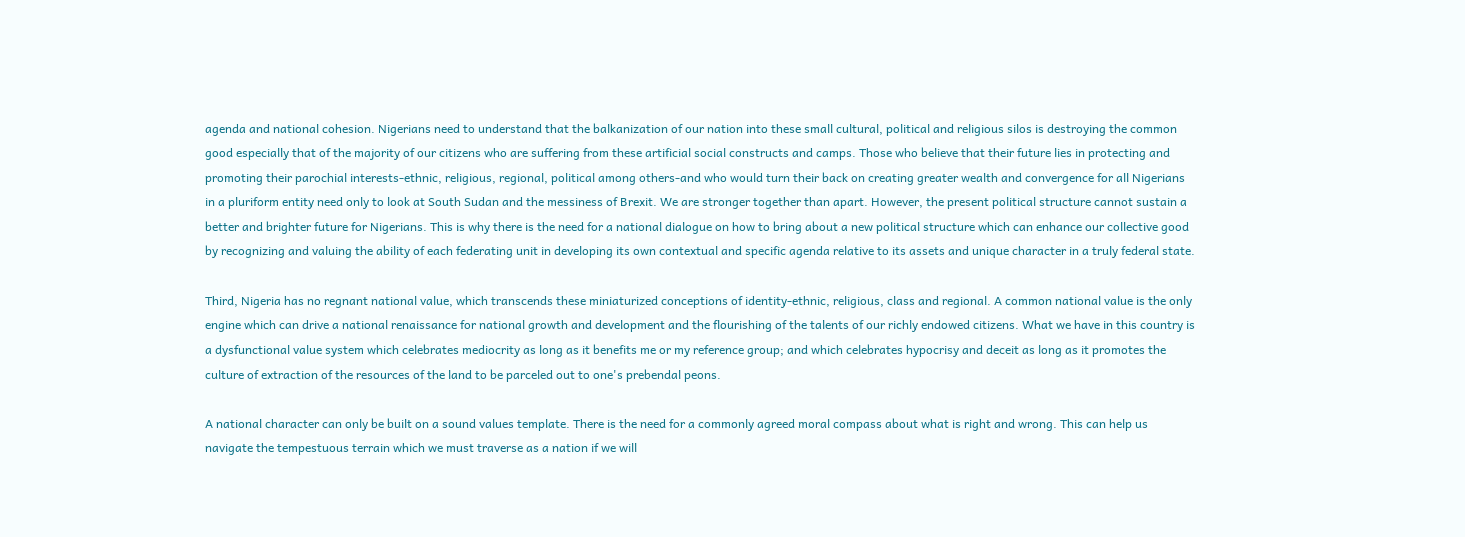agenda and national cohesion. Nigerians need to understand that the balkanization of our nation into these small cultural, political and religious silos is destroying the common good especially that of the majority of our citizens who are suffering from these artificial social constructs and camps. Those who believe that their future lies in protecting and promoting their parochial interests-ethnic, religious, regional, political among others-and who would turn their back on creating greater wealth and convergence for all Nigerians in a pluriform entity need only to look at South Sudan and the messiness of Brexit. We are stronger together than apart. However, the present political structure cannot sustain a better and brighter future for Nigerians. This is why there is the need for a national dialogue on how to bring about a new political structure which can enhance our collective good by recognizing and valuing the ability of each federating unit in developing its own contextual and specific agenda relative to its assets and unique character in a truly federal state.

Third, Nigeria has no regnant national value, which transcends these miniaturized conceptions of identity-ethnic, religious, class and regional. A common national value is the only engine which can drive a national renaissance for national growth and development and the flourishing of the talents of our richly endowed citizens. What we have in this country is a dysfunctional value system which celebrates mediocrity as long as it benefits me or my reference group; and which celebrates hypocrisy and deceit as long as it promotes the culture of extraction of the resources of the land to be parceled out to one's prebendal peons.

A national character can only be built on a sound values template. There is the need for a commonly agreed moral compass about what is right and wrong. This can help us navigate the tempestuous terrain which we must traverse as a nation if we will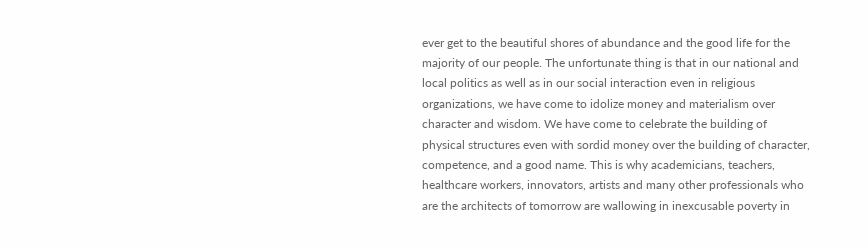ever get to the beautiful shores of abundance and the good life for the majority of our people. The unfortunate thing is that in our national and local politics as well as in our social interaction even in religious organizations, we have come to idolize money and materialism over character and wisdom. We have come to celebrate the building of physical structures even with sordid money over the building of character, competence, and a good name. This is why academicians, teachers, healthcare workers, innovators, artists and many other professionals who are the architects of tomorrow are wallowing in inexcusable poverty in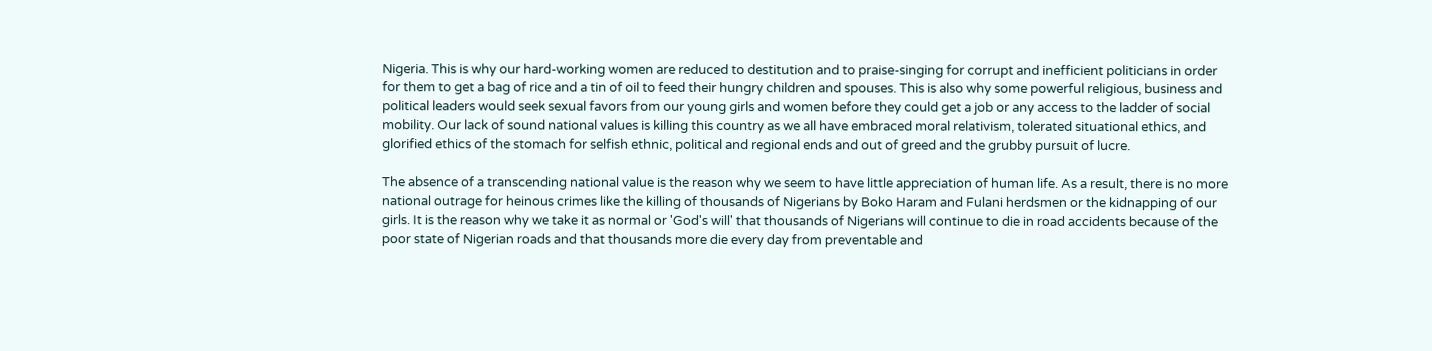Nigeria. This is why our hard-working women are reduced to destitution and to praise-singing for corrupt and inefficient politicians in order for them to get a bag of rice and a tin of oil to feed their hungry children and spouses. This is also why some powerful religious, business and political leaders would seek sexual favors from our young girls and women before they could get a job or any access to the ladder of social mobility. Our lack of sound national values is killing this country as we all have embraced moral relativism, tolerated situational ethics, and glorified ethics of the stomach for selfish ethnic, political and regional ends and out of greed and the grubby pursuit of lucre.

The absence of a transcending national value is the reason why we seem to have little appreciation of human life. As a result, there is no more national outrage for heinous crimes like the killing of thousands of Nigerians by Boko Haram and Fulani herdsmen or the kidnapping of our girls. It is the reason why we take it as normal or 'God's will' that thousands of Nigerians will continue to die in road accidents because of the poor state of Nigerian roads and that thousands more die every day from preventable and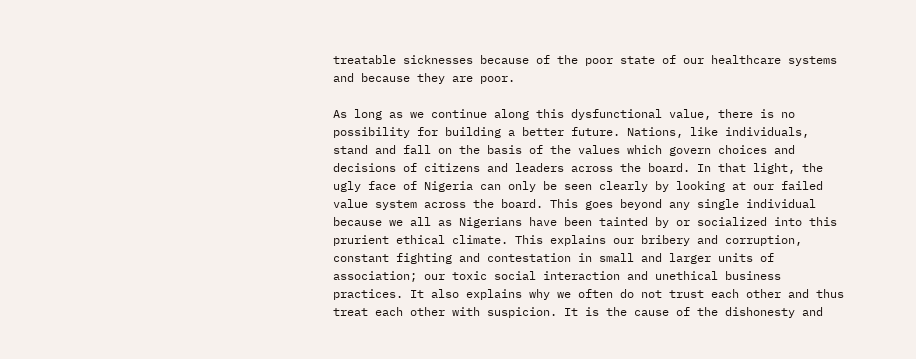treatable sicknesses because of the poor state of our healthcare systems and because they are poor.

As long as we continue along this dysfunctional value, there is no possibility for building a better future. Nations, like individuals, stand and fall on the basis of the values which govern choices and decisions of citizens and leaders across the board. In that light, the ugly face of Nigeria can only be seen clearly by looking at our failed value system across the board. This goes beyond any single individual because we all as Nigerians have been tainted by or socialized into this prurient ethical climate. This explains our bribery and corruption, constant fighting and contestation in small and larger units of association; our toxic social interaction and unethical business practices. It also explains why we often do not trust each other and thus treat each other with suspicion. It is the cause of the dishonesty and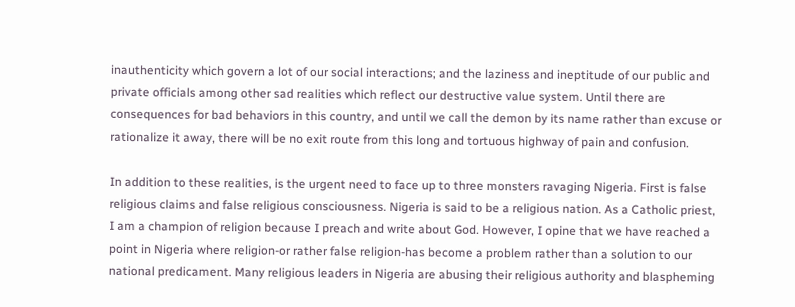inauthenticity which govern a lot of our social interactions; and the laziness and ineptitude of our public and private officials among other sad realities which reflect our destructive value system. Until there are consequences for bad behaviors in this country, and until we call the demon by its name rather than excuse or rationalize it away, there will be no exit route from this long and tortuous highway of pain and confusion.

In addition to these realities, is the urgent need to face up to three monsters ravaging Nigeria. First is false religious claims and false religious consciousness. Nigeria is said to be a religious nation. As a Catholic priest, I am a champion of religion because I preach and write about God. However, I opine that we have reached a point in Nigeria where religion-or rather false religion-has become a problem rather than a solution to our national predicament. Many religious leaders in Nigeria are abusing their religious authority and blaspheming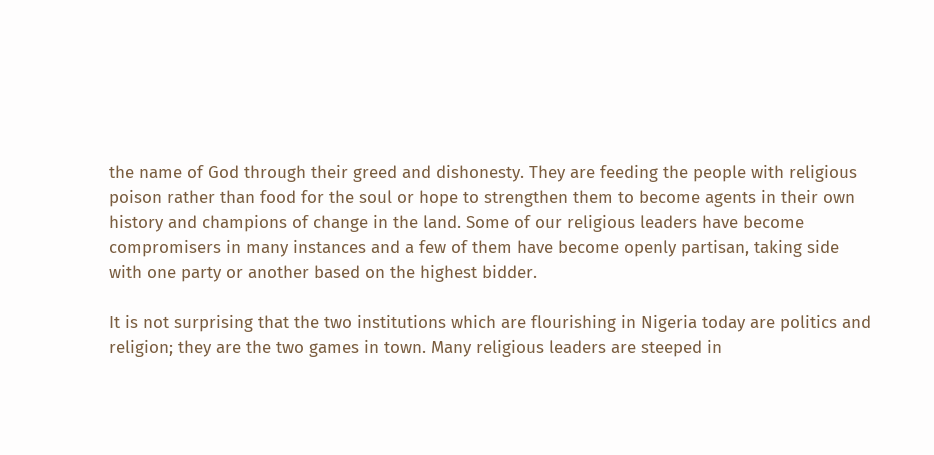the name of God through their greed and dishonesty. They are feeding the people with religious poison rather than food for the soul or hope to strengthen them to become agents in their own history and champions of change in the land. Some of our religious leaders have become compromisers in many instances and a few of them have become openly partisan, taking side with one party or another based on the highest bidder.

It is not surprising that the two institutions which are flourishing in Nigeria today are politics and religion; they are the two games in town. Many religious leaders are steeped in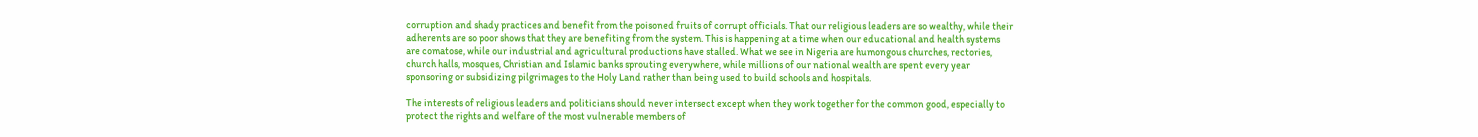corruption and shady practices and benefit from the poisoned fruits of corrupt officials. That our religious leaders are so wealthy, while their adherents are so poor shows that they are benefiting from the system. This is happening at a time when our educational and health systems are comatose, while our industrial and agricultural productions have stalled. What we see in Nigeria are humongous churches, rectories, church halls, mosques, Christian and Islamic banks sprouting everywhere, while millions of our national wealth are spent every year sponsoring or subsidizing pilgrimages to the Holy Land rather than being used to build schools and hospitals.

The interests of religious leaders and politicians should never intersect except when they work together for the common good, especially to protect the rights and welfare of the most vulnerable members of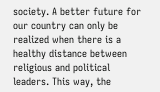society. A better future for our country can only be realized when there is a healthy distance between religious and political leaders. This way, the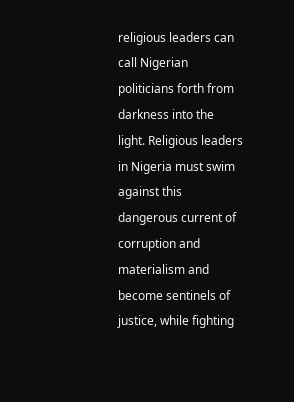religious leaders can call Nigerian politicians forth from darkness into the light. Religious leaders in Nigeria must swim against this dangerous current of corruption and materialism and become sentinels of justice, while fighting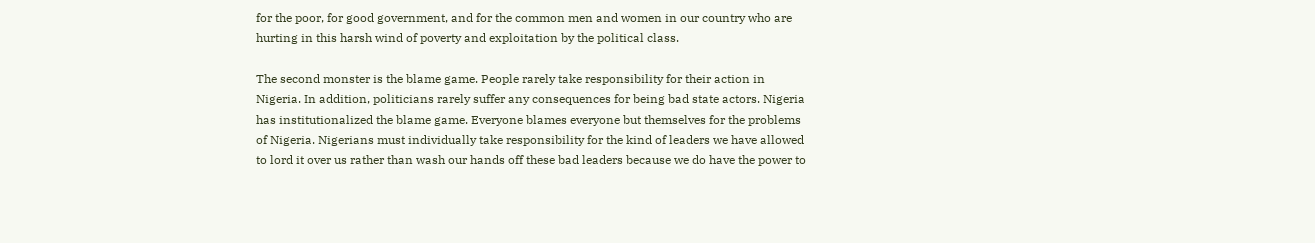for the poor, for good government, and for the common men and women in our country who are hurting in this harsh wind of poverty and exploitation by the political class.

The second monster is the blame game. People rarely take responsibility for their action in Nigeria. In addition, politicians rarely suffer any consequences for being bad state actors. Nigeria has institutionalized the blame game. Everyone blames everyone but themselves for the problems of Nigeria. Nigerians must individually take responsibility for the kind of leaders we have allowed to lord it over us rather than wash our hands off these bad leaders because we do have the power to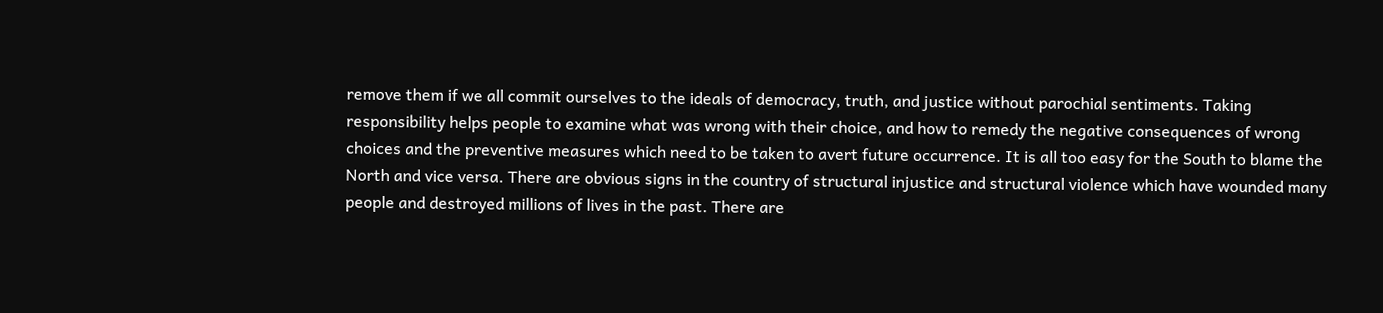remove them if we all commit ourselves to the ideals of democracy, truth, and justice without parochial sentiments. Taking responsibility helps people to examine what was wrong with their choice, and how to remedy the negative consequences of wrong choices and the preventive measures which need to be taken to avert future occurrence. It is all too easy for the South to blame the North and vice versa. There are obvious signs in the country of structural injustice and structural violence which have wounded many people and destroyed millions of lives in the past. There are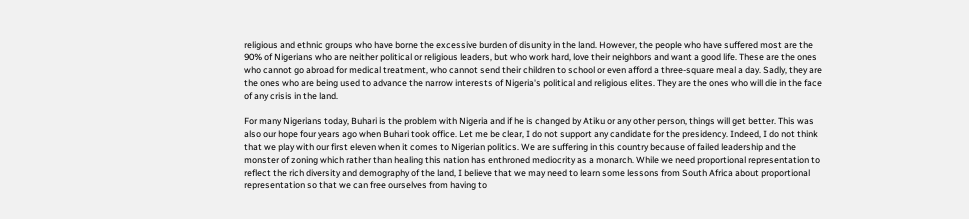religious and ethnic groups who have borne the excessive burden of disunity in the land. However, the people who have suffered most are the 90% of Nigerians who are neither political or religious leaders, but who work hard, love their neighbors and want a good life. These are the ones who cannot go abroad for medical treatment, who cannot send their children to school or even afford a three-square meal a day. Sadly, they are the ones who are being used to advance the narrow interests of Nigeria's political and religious elites. They are the ones who will die in the face of any crisis in the land.

For many Nigerians today, Buhari is the problem with Nigeria and if he is changed by Atiku or any other person, things will get better. This was also our hope four years ago when Buhari took office. Let me be clear, I do not support any candidate for the presidency. Indeed, I do not think that we play with our first eleven when it comes to Nigerian politics. We are suffering in this country because of failed leadership and the monster of zoning which rather than healing this nation has enthroned mediocrity as a monarch. While we need proportional representation to reflect the rich diversity and demography of the land, I believe that we may need to learn some lessons from South Africa about proportional representation so that we can free ourselves from having to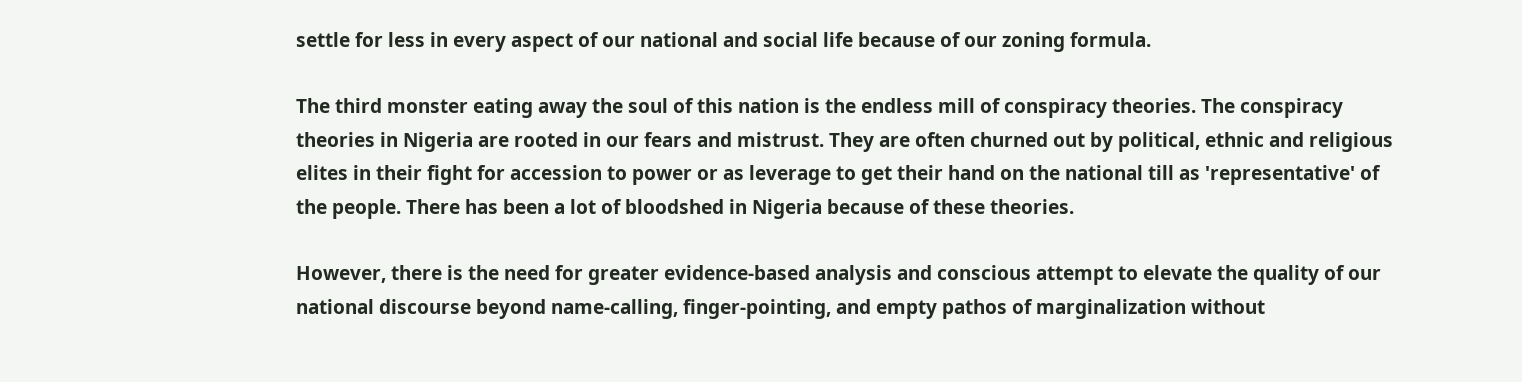settle for less in every aspect of our national and social life because of our zoning formula.

The third monster eating away the soul of this nation is the endless mill of conspiracy theories. The conspiracy theories in Nigeria are rooted in our fears and mistrust. They are often churned out by political, ethnic and religious elites in their fight for accession to power or as leverage to get their hand on the national till as 'representative' of the people. There has been a lot of bloodshed in Nigeria because of these theories.

However, there is the need for greater evidence-based analysis and conscious attempt to elevate the quality of our national discourse beyond name-calling, finger-pointing, and empty pathos of marginalization without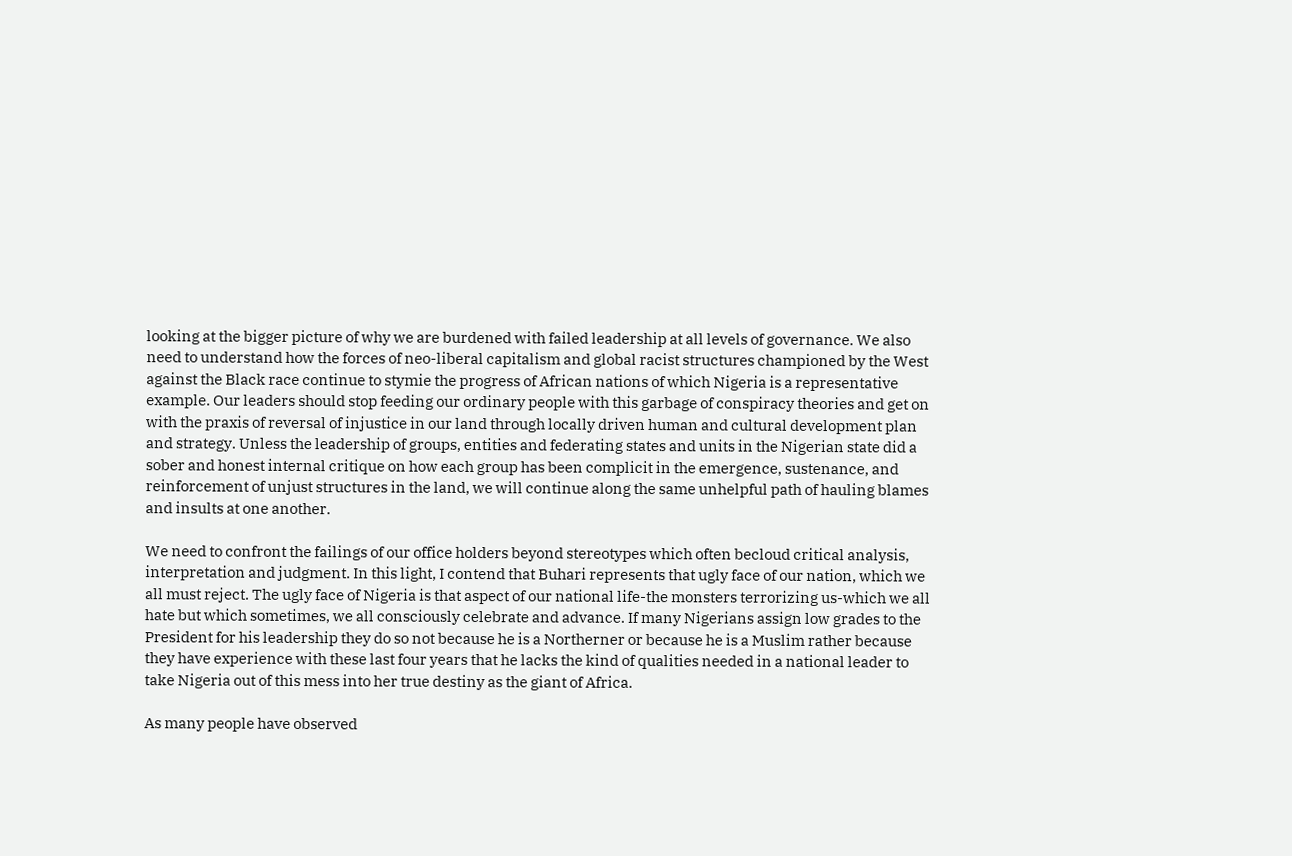looking at the bigger picture of why we are burdened with failed leadership at all levels of governance. We also need to understand how the forces of neo-liberal capitalism and global racist structures championed by the West against the Black race continue to stymie the progress of African nations of which Nigeria is a representative example. Our leaders should stop feeding our ordinary people with this garbage of conspiracy theories and get on with the praxis of reversal of injustice in our land through locally driven human and cultural development plan and strategy. Unless the leadership of groups, entities and federating states and units in the Nigerian state did a sober and honest internal critique on how each group has been complicit in the emergence, sustenance, and reinforcement of unjust structures in the land, we will continue along the same unhelpful path of hauling blames and insults at one another.

We need to confront the failings of our office holders beyond stereotypes which often becloud critical analysis, interpretation and judgment. In this light, I contend that Buhari represents that ugly face of our nation, which we all must reject. The ugly face of Nigeria is that aspect of our national life-the monsters terrorizing us-which we all hate but which sometimes, we all consciously celebrate and advance. If many Nigerians assign low grades to the President for his leadership they do so not because he is a Northerner or because he is a Muslim rather because they have experience with these last four years that he lacks the kind of qualities needed in a national leader to take Nigeria out of this mess into her true destiny as the giant of Africa.

As many people have observed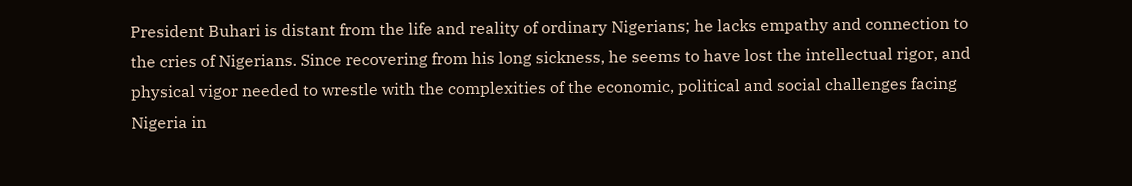President Buhari is distant from the life and reality of ordinary Nigerians; he lacks empathy and connection to the cries of Nigerians. Since recovering from his long sickness, he seems to have lost the intellectual rigor, and physical vigor needed to wrestle with the complexities of the economic, political and social challenges facing Nigeria in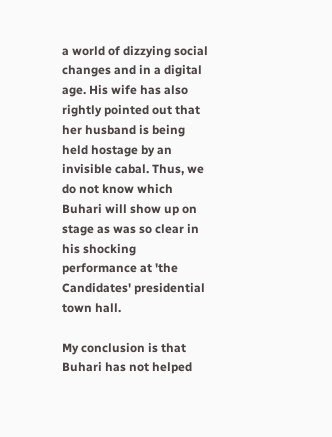a world of dizzying social changes and in a digital age. His wife has also rightly pointed out that her husband is being held hostage by an invisible cabal. Thus, we do not know which Buhari will show up on stage as was so clear in his shocking performance at 'the Candidates' presidential town hall.

My conclusion is that Buhari has not helped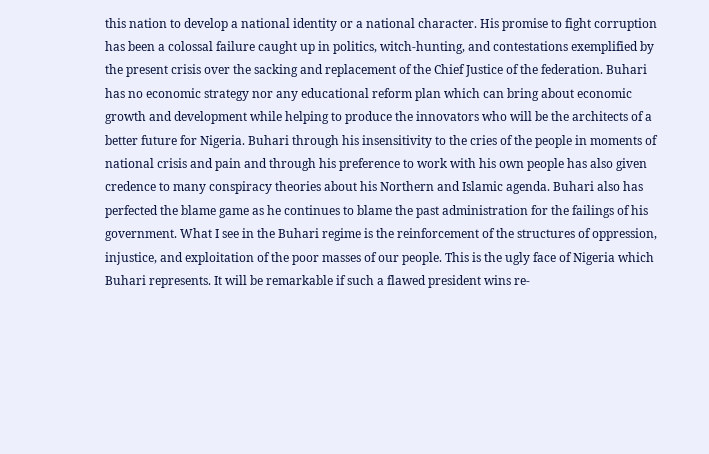this nation to develop a national identity or a national character. His promise to fight corruption has been a colossal failure caught up in politics, witch-hunting, and contestations exemplified by the present crisis over the sacking and replacement of the Chief Justice of the federation. Buhari has no economic strategy nor any educational reform plan which can bring about economic growth and development while helping to produce the innovators who will be the architects of a better future for Nigeria. Buhari through his insensitivity to the cries of the people in moments of national crisis and pain and through his preference to work with his own people has also given credence to many conspiracy theories about his Northern and Islamic agenda. Buhari also has perfected the blame game as he continues to blame the past administration for the failings of his government. What I see in the Buhari regime is the reinforcement of the structures of oppression, injustice, and exploitation of the poor masses of our people. This is the ugly face of Nigeria which Buhari represents. It will be remarkable if such a flawed president wins re-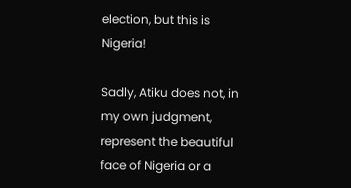election, but this is Nigeria!

Sadly, Atiku does not, in my own judgment, represent the beautiful face of Nigeria or a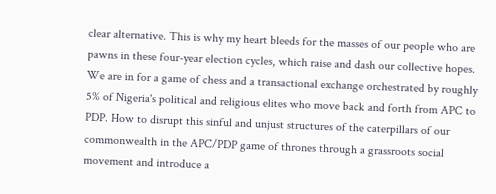clear alternative. This is why my heart bleeds for the masses of our people who are pawns in these four-year election cycles, which raise and dash our collective hopes. We are in for a game of chess and a transactional exchange orchestrated by roughly 5% of Nigeria's political and religious elites who move back and forth from APC to PDP. How to disrupt this sinful and unjust structures of the caterpillars of our commonwealth in the APC/PDP game of thrones through a grassroots social movement and introduce a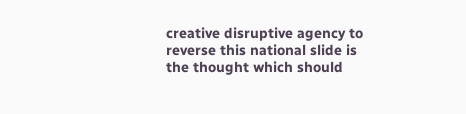creative disruptive agency to reverse this national slide is the thought which should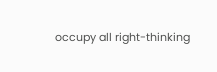occupy all right-thinking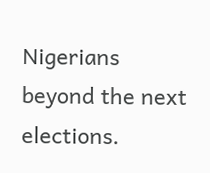Nigerians beyond the next elections.